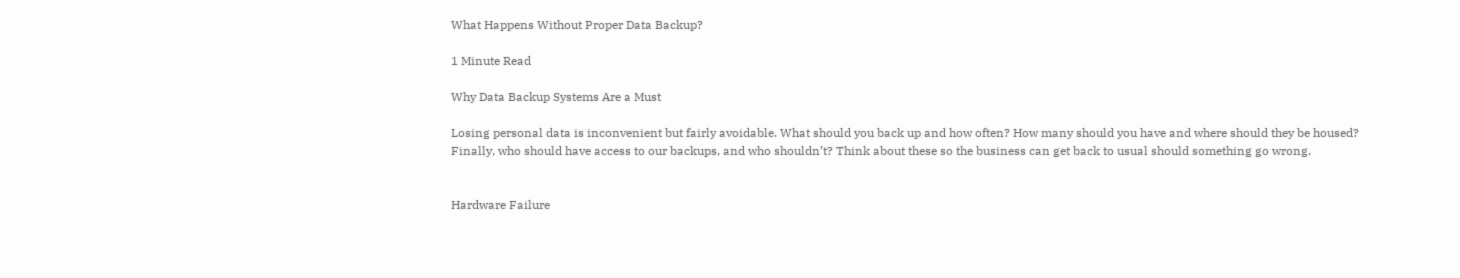What Happens Without Proper Data Backup?

1 Minute Read

Why Data Backup Systems Are a Must

Losing personal data is inconvenient but fairly avoidable. What should you back up and how often? How many should you have and where should they be housed? Finally, who should have access to our backups, and who shouldn’t? Think about these so the business can get back to usual should something go wrong.


Hardware Failure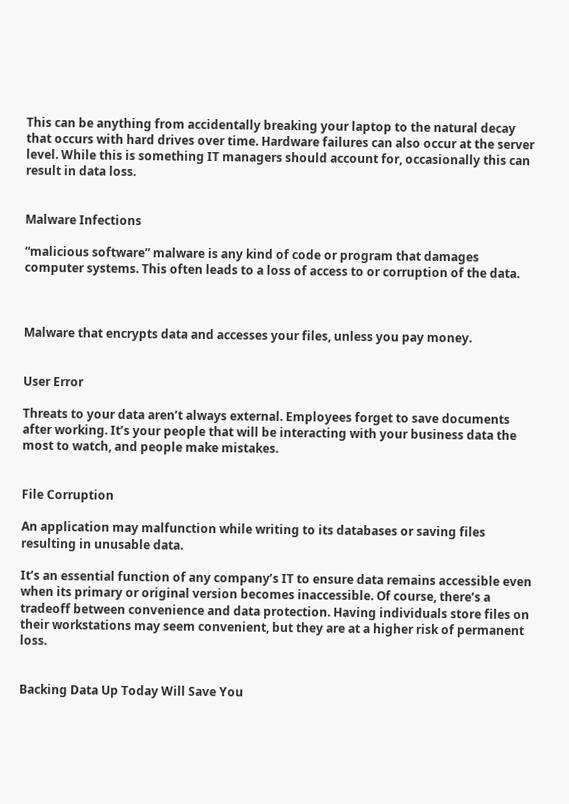This can be anything from accidentally breaking your laptop to the natural decay that occurs with hard drives over time. Hardware failures can also occur at the server level. While this is something IT managers should account for, occasionally this can result in data loss.


Malware Infections

“malicious software” malware is any kind of code or program that damages computer systems. This often leads to a loss of access to or corruption of the data.



Malware that encrypts data and accesses your files, unless you pay money.


User Error

Threats to your data aren’t always external. Employees forget to save documents after working. It’s your people that will be interacting with your business data the most to watch, and people make mistakes.


File Corruption

An application may malfunction while writing to its databases or saving files resulting in unusable data.

It’s an essential function of any company’s IT to ensure data remains accessible even when its primary or original version becomes inaccessible. Of course, there’s a tradeoff between convenience and data protection. Having individuals store files on their workstations may seem convenient, but they are at a higher risk of permanent loss.


Backing Data Up Today Will Save You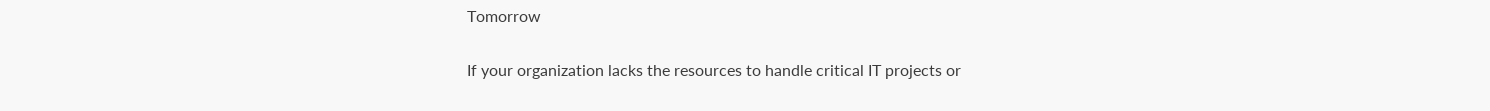Tomorrow

If your organization lacks the resources to handle critical IT projects or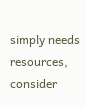simply needs resources, consider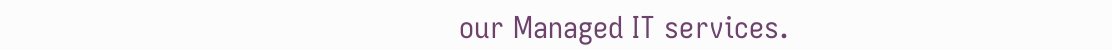our Managed IT services.